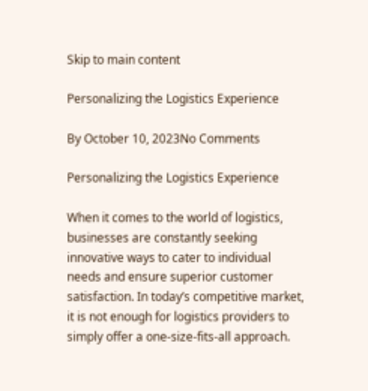Skip to main content

Personalizing the Logistics Experience

By October 10, 2023No Comments

Personalizing the Logistics Experience

When it comes to the world of logistics, businesses are constantly seeking innovative ways to cater to individual needs and ensure superior customer satisfaction. In today’s competitive market, it is not enough for logistics providers to simply offer a one-size-fits-all approach.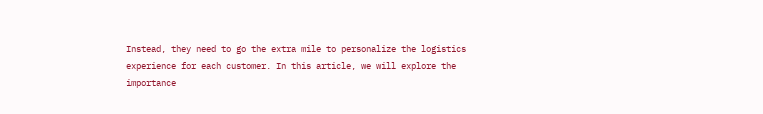Instead, they need to go the extra mile to personalize the logistics experience for each customer. In this article, we will explore the importance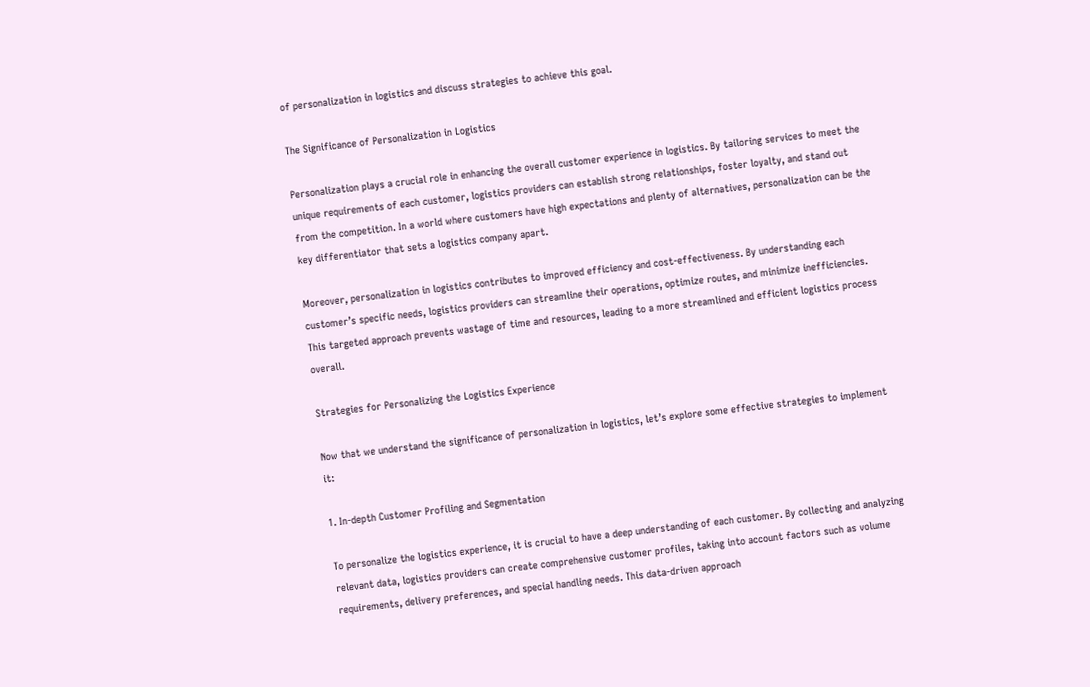of personalization in logistics and discuss strategies to achieve this goal.

The Significance of Personalization in Logistics

Personalization plays a crucial role in enhancing the overall customer experience in logistics. By tailoring services to meet the unique requirements of each customer, logistics providers can establish strong relationships, foster loyalty, and stand out from the competition. In a world where customers have high expectations and plenty of alternatives, personalization can be the key differentiator that sets a logistics company apart.

Moreover, personalization in logistics contributes to improved efficiency and cost-effectiveness. By understanding each customer’s specific needs, logistics providers can streamline their operations, optimize routes, and minimize inefficiencies. This targeted approach prevents wastage of time and resources, leading to a more streamlined and efficient logistics process overall.

Strategies for Personalizing the Logistics Experience

Now that we understand the significance of personalization in logistics, let’s explore some effective strategies to implement it:

1. In-depth Customer Profiling and Segmentation

To personalize the logistics experience, it is crucial to have a deep understanding of each customer. By collecting and analyzing relevant data, logistics providers can create comprehensive customer profiles, taking into account factors such as volume requirements, delivery preferences, and special handling needs. This data-driven approach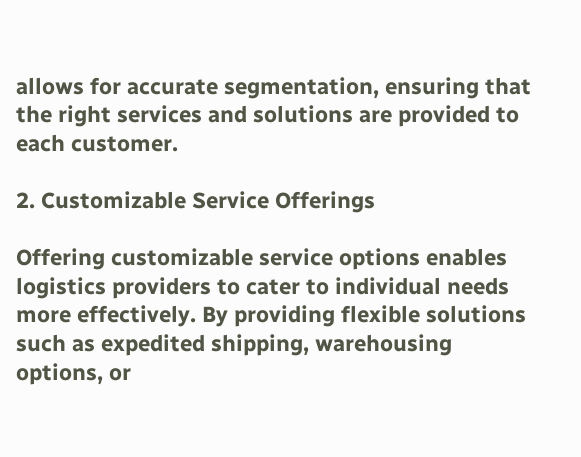allows for accurate segmentation, ensuring that the right services and solutions are provided to each customer.

2. Customizable Service Offerings

Offering customizable service options enables logistics providers to cater to individual needs more effectively. By providing flexible solutions such as expedited shipping, warehousing options, or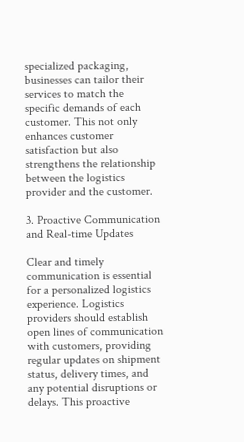specialized packaging, businesses can tailor their services to match the specific demands of each customer. This not only enhances customer satisfaction but also strengthens the relationship between the logistics provider and the customer.

3. Proactive Communication and Real-time Updates

Clear and timely communication is essential for a personalized logistics experience. Logistics providers should establish open lines of communication with customers, providing regular updates on shipment status, delivery times, and any potential disruptions or delays. This proactive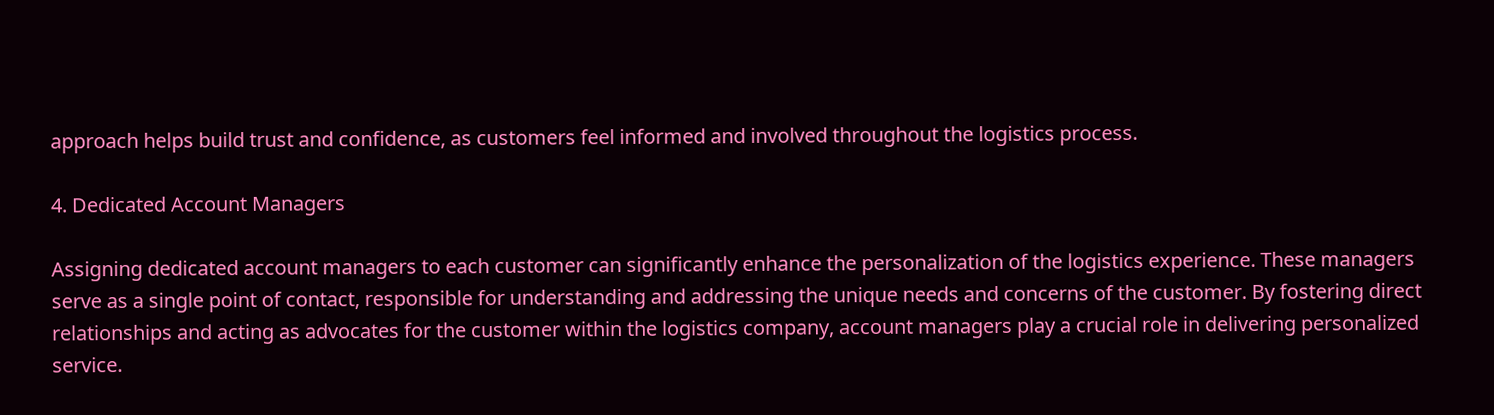approach helps build trust and confidence, as customers feel informed and involved throughout the logistics process.

4. Dedicated Account Managers

Assigning dedicated account managers to each customer can significantly enhance the personalization of the logistics experience. These managers serve as a single point of contact, responsible for understanding and addressing the unique needs and concerns of the customer. By fostering direct relationships and acting as advocates for the customer within the logistics company, account managers play a crucial role in delivering personalized service.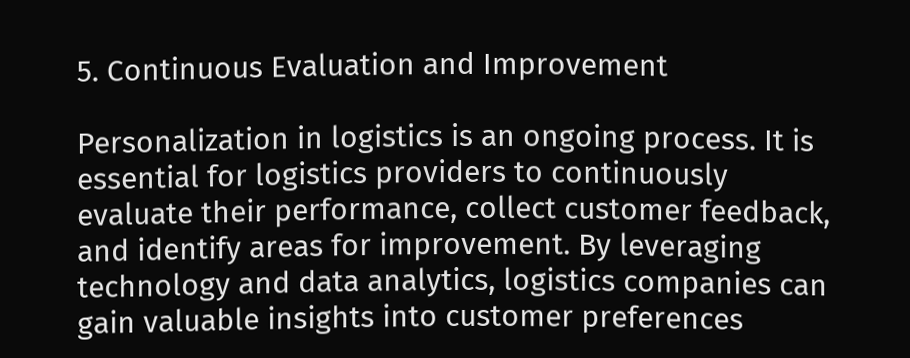5. Continuous Evaluation and Improvement

Personalization in logistics is an ongoing process. It is essential for logistics providers to continuously evaluate their performance, collect customer feedback, and identify areas for improvement. By leveraging technology and data analytics, logistics companies can gain valuable insights into customer preferences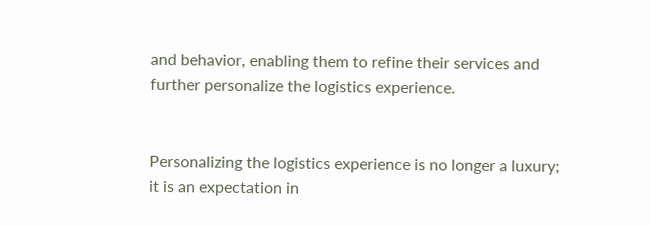and behavior, enabling them to refine their services and further personalize the logistics experience.


Personalizing the logistics experience is no longer a luxury; it is an expectation in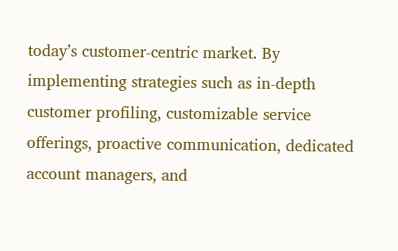today’s customer-centric market. By implementing strategies such as in-depth customer profiling, customizable service offerings, proactive communication, dedicated account managers, and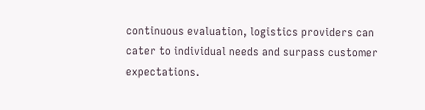continuous evaluation, logistics providers can cater to individual needs and surpass customer expectations.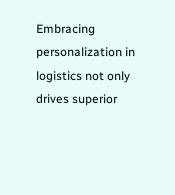Embracing personalization in logistics not only drives superior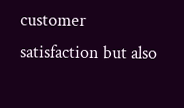customer satisfaction but also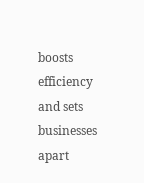boosts efficiency and sets businesses apart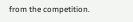from the competition.